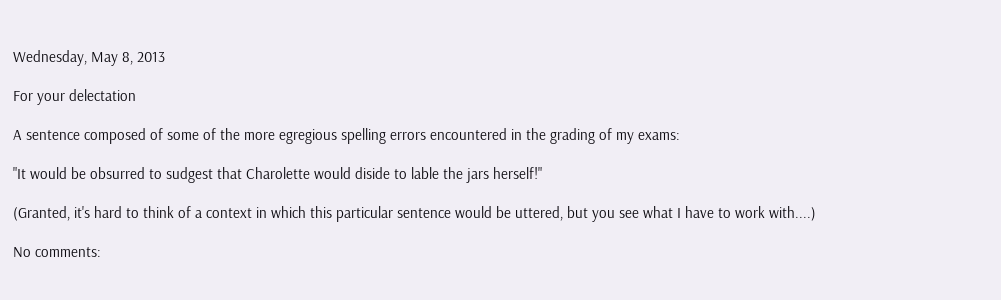Wednesday, May 8, 2013

For your delectation

A sentence composed of some of the more egregious spelling errors encountered in the grading of my exams:

"It would be obsurred to sudgest that Charolette would diside to lable the jars herself!"

(Granted, it's hard to think of a context in which this particular sentence would be uttered, but you see what I have to work with....)

No comments: